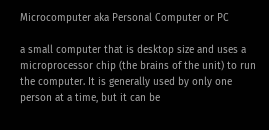Microcomputer aka Personal Computer or PC

a small computer that is desktop size and uses a microprocessor chip (the brains of the unit) to run the computer. It is generally used by only one person at a time, but it can be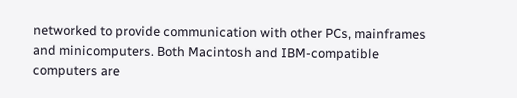networked to provide communication with other PCs, mainframes and minicomputers. Both Macintosh and IBM-compatible computers are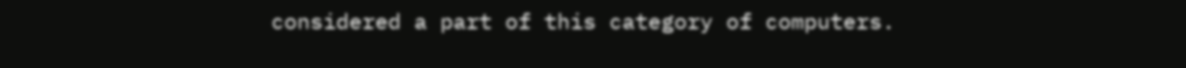considered a part of this category of computers.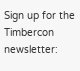Sign up for the Timbercon newsletter: